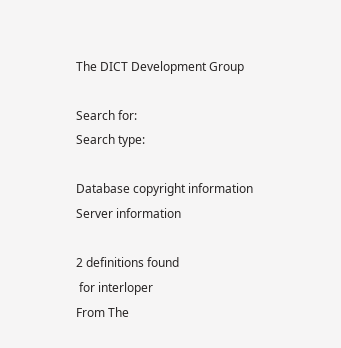The DICT Development Group

Search for:
Search type:

Database copyright information
Server information

2 definitions found
 for interloper
From The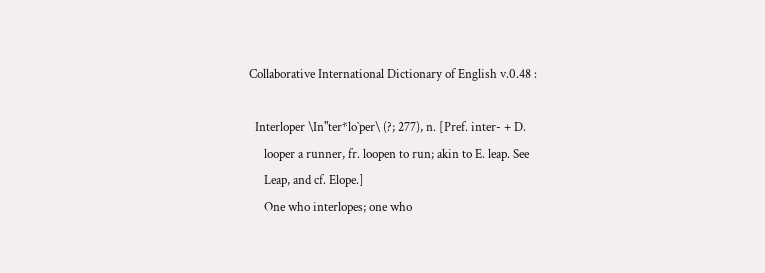Collaborative International Dictionary of English v.0.48 :

  Interloper \In"ter*lo`per\ (?; 277), n. [Pref. inter- + D.
     looper a runner, fr. loopen to run; akin to E. leap. See
     Leap, and cf. Elope.]
     One who interlopes; one who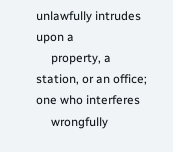unlawfully intrudes upon a
     property, a station, or an office; one who interferes
     wrongfully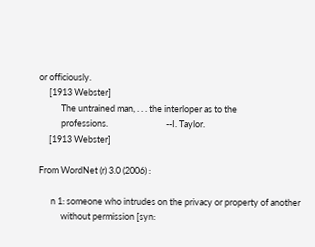or officiously.
     [1913 Webster]
           The untrained man, . . . the interloper as to the
           professions.                             --I. Taylor.
     [1913 Webster]

From WordNet (r) 3.0 (2006) :

      n 1: someone who intrudes on the privacy or property of another
           without permission [syn: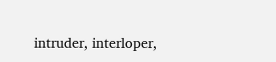intruder, interloper,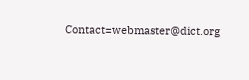Contact=webmaster@dict.org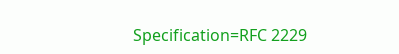Specification=RFC 2229